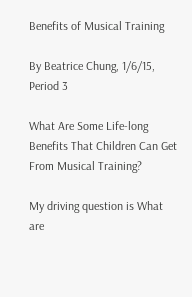Benefits of Musical Training

By Beatrice Chung, 1/6/15, Period 3

What Are Some Life-long Benefits That Children Can Get From Musical Training?

My driving question is What are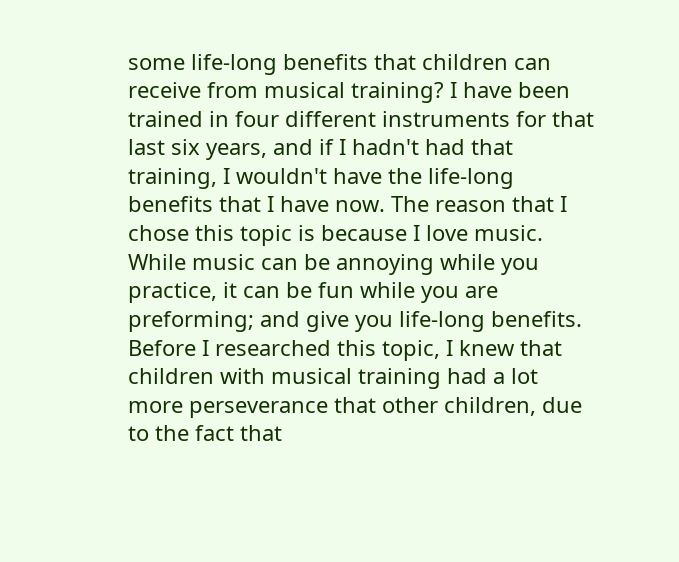some life-long benefits that children can receive from musical training? I have been trained in four different instruments for that last six years, and if I hadn't had that training, I wouldn't have the life-long benefits that I have now. The reason that I chose this topic is because I love music. While music can be annoying while you practice, it can be fun while you are preforming; and give you life-long benefits. Before I researched this topic, I knew that children with musical training had a lot more perseverance that other children, due to the fact that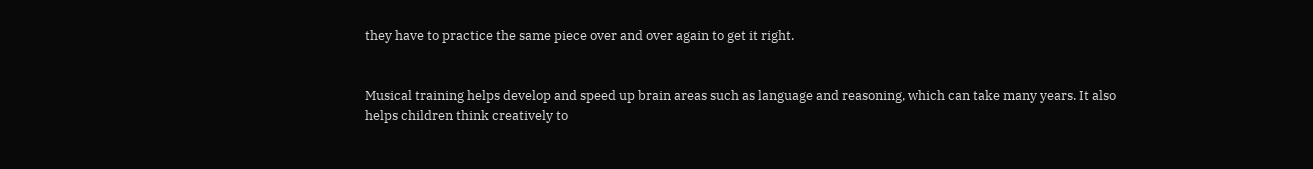they have to practice the same piece over and over again to get it right.


Musical training helps develop and speed up brain areas such as language and reasoning, which can take many years. It also helps children think creatively to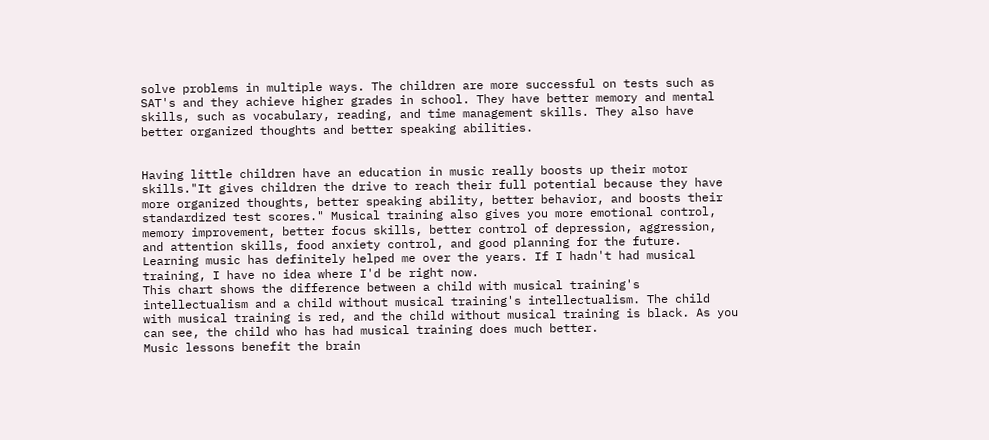solve problems in multiple ways. The children are more successful on tests such as SAT's and they achieve higher grades in school. They have better memory and mental skills, such as vocabulary, reading, and time management skills. They also have better organized thoughts and better speaking abilities.


Having little children have an education in music really boosts up their motor skills."It gives children the drive to reach their full potential because they have more organized thoughts, better speaking ability, better behavior, and boosts their standardized test scores." Musical training also gives you more emotional control, memory improvement, better focus skills, better control of depression, aggression, and attention skills, food anxiety control, and good planning for the future. Learning music has definitely helped me over the years. If I hadn't had musical training, I have no idea where I'd be right now.
This chart shows the difference between a child with musical training's intellectualism and a child without musical training's intellectualism. The child with musical training is red, and the child without musical training is black. As you can see, the child who has had musical training does much better.
Music lessons benefit the brain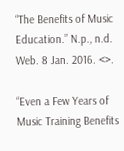“The Benefits of Music Education.” N.p., n.d. Web. 8 Jan. 2016. <>.

“Even a Few Years of Music Training Benefits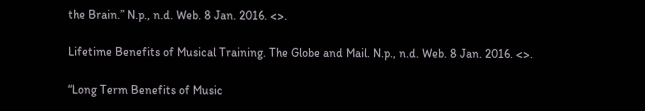the Brain.” N.p., n.d. Web. 8 Jan. 2016. <>.

Lifetime Benefits of Musical Training. The Globe and Mail. N.p., n.d. Web. 8 Jan. 2016. <>.

“Long Term Benefits of Music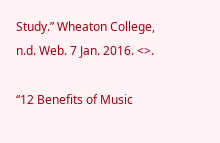Study.” Wheaton College, n.d. Web. 7 Jan. 2016. <>.

“12 Benefits of Music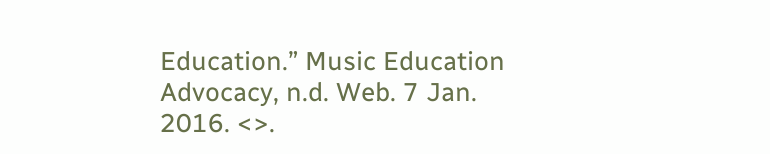Education.” Music Education Advocacy, n.d. Web. 7 Jan. 2016. <>.